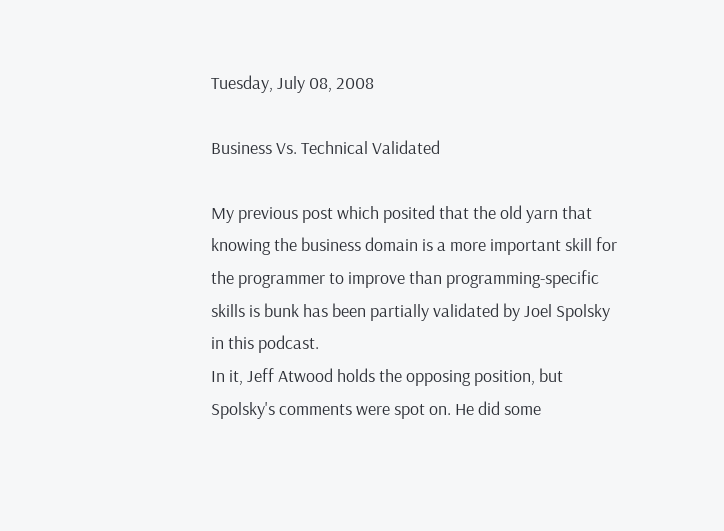Tuesday, July 08, 2008

Business Vs. Technical Validated

My previous post which posited that the old yarn that knowing the business domain is a more important skill for the programmer to improve than programming-specific skills is bunk has been partially validated by Joel Spolsky in this podcast.
In it, Jeff Atwood holds the opposing position, but Spolsky's comments were spot on. He did some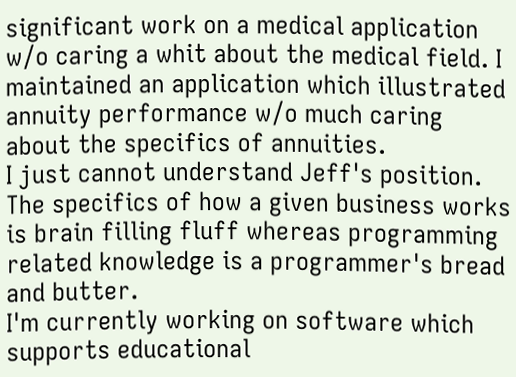significant work on a medical application w/o caring a whit about the medical field. I maintained an application which illustrated annuity performance w/o much caring about the specifics of annuities.
I just cannot understand Jeff's position. The specifics of how a given business works is brain filling fluff whereas programming related knowledge is a programmer's bread and butter.
I'm currently working on software which supports educational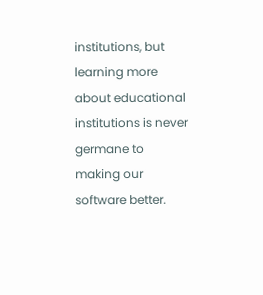institutions, but learning more about educational institutions is never germane to making our software better.